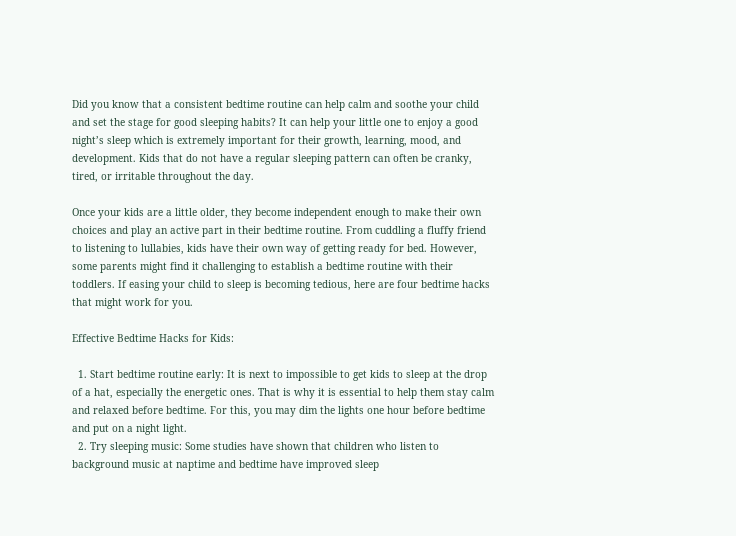Did you know that a consistent bedtime routine can help calm and soothe your child and set the stage for good sleeping habits? It can help your little one to enjoy a good night’s sleep which is extremely important for their growth, learning, mood, and development. Kids that do not have a regular sleeping pattern can often be cranky, tired, or irritable throughout the day.

Once your kids are a little older, they become independent enough to make their own choices and play an active part in their bedtime routine. From cuddling a fluffy friend to listening to lullabies, kids have their own way of getting ready for bed. However, some parents might find it challenging to establish a bedtime routine with their toddlers. If easing your child to sleep is becoming tedious, here are four bedtime hacks that might work for you.

Effective Bedtime Hacks for Kids:

  1. Start bedtime routine early: It is next to impossible to get kids to sleep at the drop of a hat, especially the energetic ones. That is why it is essential to help them stay calm and relaxed before bedtime. For this, you may dim the lights one hour before bedtime and put on a night light.
  2. Try sleeping music: Some studies have shown that children who listen to background music at naptime and bedtime have improved sleep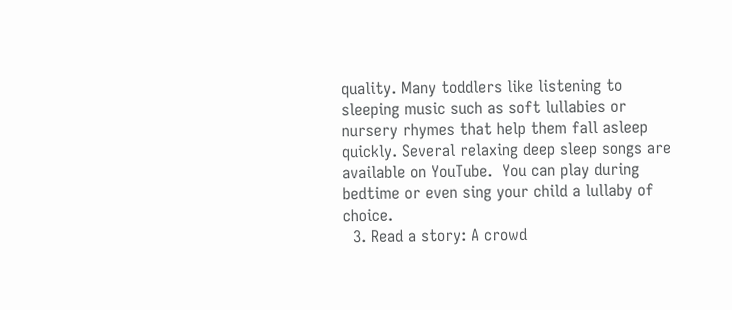quality. Many toddlers like listening to sleeping music such as soft lullabies or nursery rhymes that help them fall asleep quickly. Several relaxing deep sleep songs are available on YouTube.  You can play during bedtime or even sing your child a lullaby of choice.
  3. Read a story: A crowd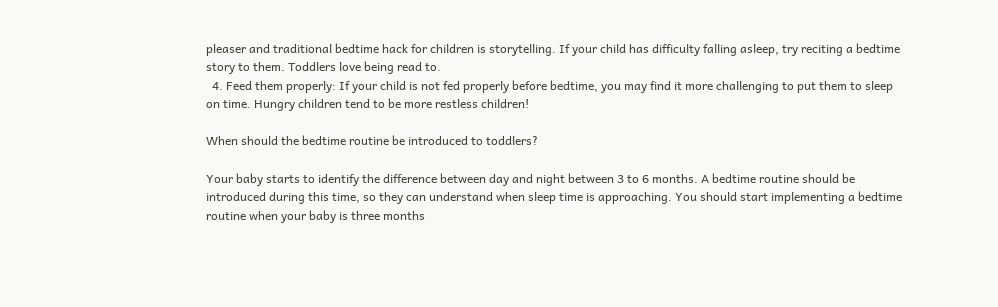pleaser and traditional bedtime hack for children is storytelling. If your child has difficulty falling asleep, try reciting a bedtime story to them. Toddlers love being read to.
  4. Feed them properly: If your child is not fed properly before bedtime, you may find it more challenging to put them to sleep on time. Hungry children tend to be more restless children!

When should the bedtime routine be introduced to toddlers?

Your baby starts to identify the difference between day and night between 3 to 6 months. A bedtime routine should be introduced during this time, so they can understand when sleep time is approaching. You should start implementing a bedtime routine when your baby is three months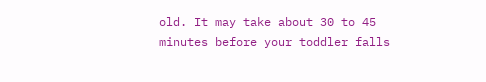old. It may take about 30 to 45 minutes before your toddler falls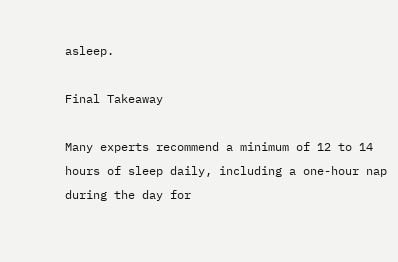asleep.

Final Takeaway

Many experts recommend a minimum of 12 to 14 hours of sleep daily, including a one-hour nap during the day for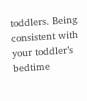toddlers. Being consistent with your toddler’s bedtime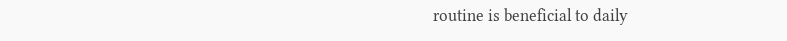routine is beneficial to daily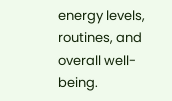energy levels, routines, and overall well-being.